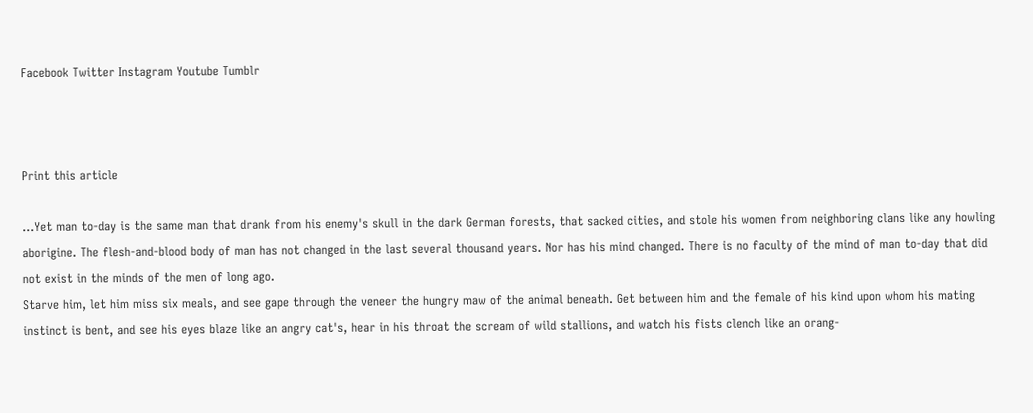Facebook Twitter Instagram Youtube Tumblr



Print this article

...Yet man to-day is the same man that drank from his enemy's skull in the dark German forests, that sacked cities, and stole his women from neighboring clans like any howling aborigine. The flesh-and-blood body of man has not changed in the last several thousand years. Nor has his mind changed. There is no faculty of the mind of man to-day that did not exist in the minds of the men of long ago.
Starve him, let him miss six meals, and see gape through the veneer the hungry maw of the animal beneath. Get between him and the female of his kind upon whom his mating instinct is bent, and see his eyes blaze like an angry cat's, hear in his throat the scream of wild stallions, and watch his fists clench like an orang-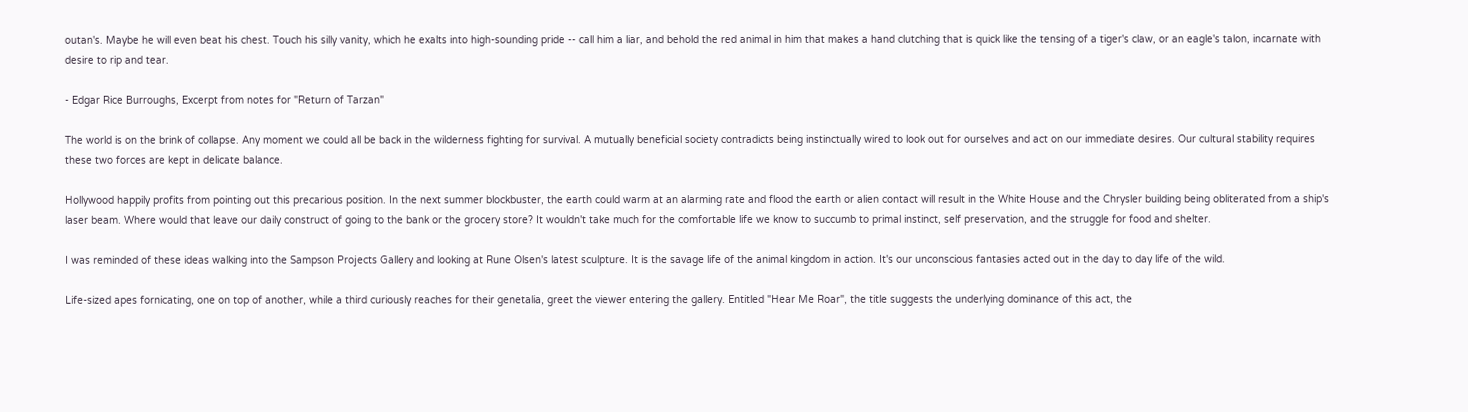outan's. Maybe he will even beat his chest. Touch his silly vanity, which he exalts into high-sounding pride -- call him a liar, and behold the red animal in him that makes a hand clutching that is quick like the tensing of a tiger's claw, or an eagle's talon, incarnate with desire to rip and tear.

- Edgar Rice Burroughs, Excerpt from notes for "Return of Tarzan"

The world is on the brink of collapse. Any moment we could all be back in the wilderness fighting for survival. A mutually beneficial society contradicts being instinctually wired to look out for ourselves and act on our immediate desires. Our cultural stability requires these two forces are kept in delicate balance.

Hollywood happily profits from pointing out this precarious position. In the next summer blockbuster, the earth could warm at an alarming rate and flood the earth or alien contact will result in the White House and the Chrysler building being obliterated from a ship's laser beam. Where would that leave our daily construct of going to the bank or the grocery store? It wouldn't take much for the comfortable life we know to succumb to primal instinct, self preservation, and the struggle for food and shelter.

I was reminded of these ideas walking into the Sampson Projects Gallery and looking at Rune Olsen's latest sculpture. It is the savage life of the animal kingdom in action. It's our unconscious fantasies acted out in the day to day life of the wild.

Life-sized apes fornicating, one on top of another, while a third curiously reaches for their genetalia, greet the viewer entering the gallery. Entitled "Hear Me Roar", the title suggests the underlying dominance of this act, the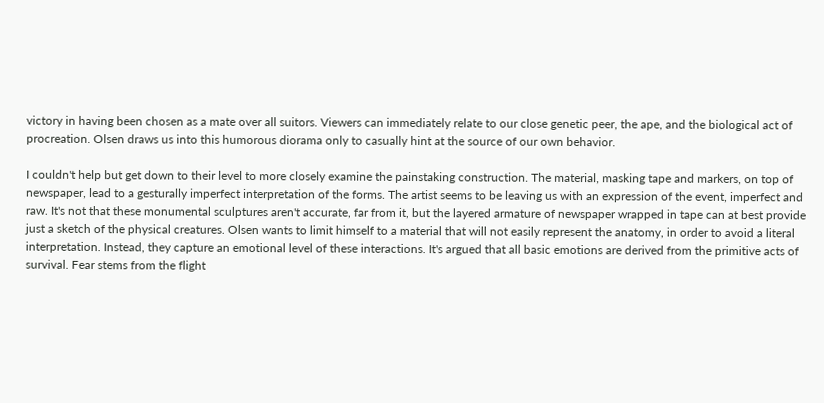victory in having been chosen as a mate over all suitors. Viewers can immediately relate to our close genetic peer, the ape, and the biological act of procreation. Olsen draws us into this humorous diorama only to casually hint at the source of our own behavior.

I couldn't help but get down to their level to more closely examine the painstaking construction. The material, masking tape and markers, on top of newspaper, lead to a gesturally imperfect interpretation of the forms. The artist seems to be leaving us with an expression of the event, imperfect and raw. It's not that these monumental sculptures aren't accurate, far from it, but the layered armature of newspaper wrapped in tape can at best provide just a sketch of the physical creatures. Olsen wants to limit himself to a material that will not easily represent the anatomy, in order to avoid a literal interpretation. Instead, they capture an emotional level of these interactions. It's argued that all basic emotions are derived from the primitive acts of survival. Fear stems from the flight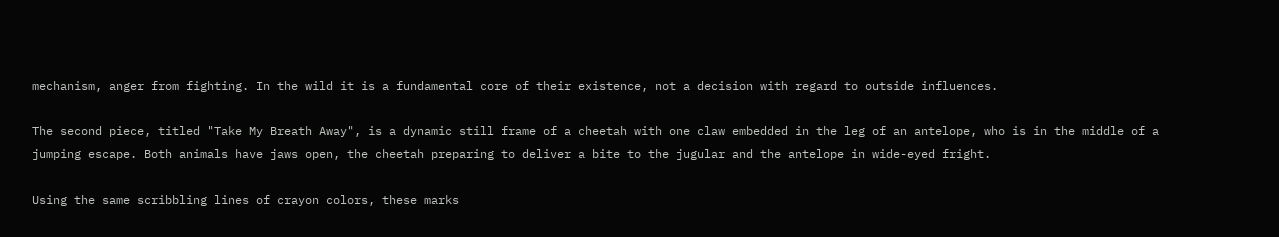mechanism, anger from fighting. In the wild it is a fundamental core of their existence, not a decision with regard to outside influences.

The second piece, titled "Take My Breath Away", is a dynamic still frame of a cheetah with one claw embedded in the leg of an antelope, who is in the middle of a jumping escape. Both animals have jaws open, the cheetah preparing to deliver a bite to the jugular and the antelope in wide-eyed fright.

Using the same scribbling lines of crayon colors, these marks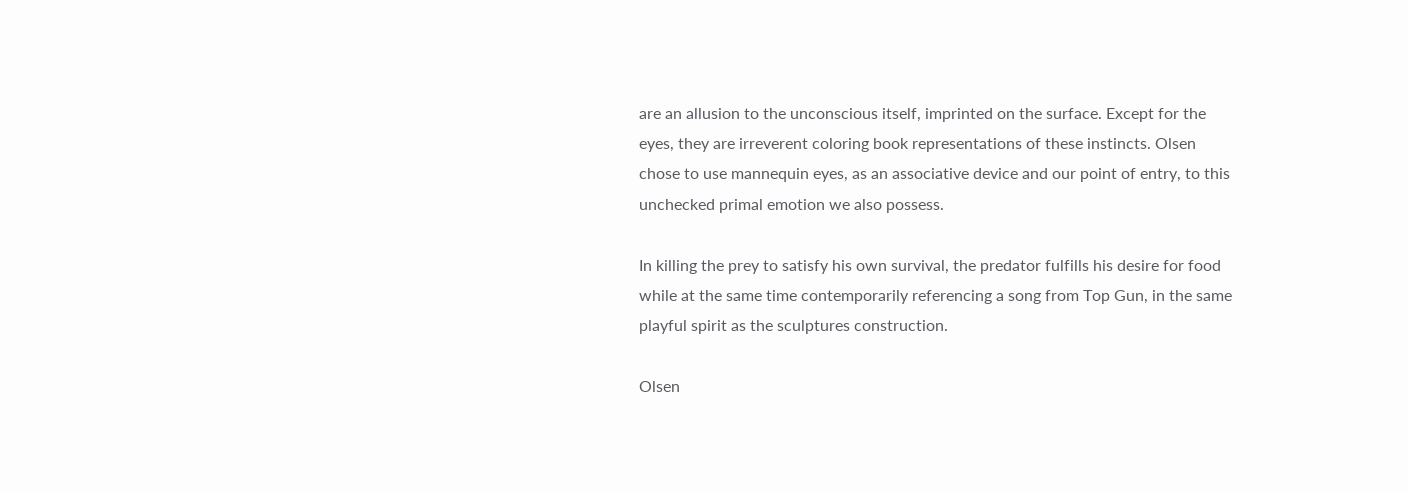are an allusion to the unconscious itself, imprinted on the surface. Except for the eyes, they are irreverent coloring book representations of these instincts. Olsen chose to use mannequin eyes, as an associative device and our point of entry, to this unchecked primal emotion we also possess.

In killing the prey to satisfy his own survival, the predator fulfills his desire for food while at the same time contemporarily referencing a song from Top Gun, in the same playful spirit as the sculptures construction.

Olsen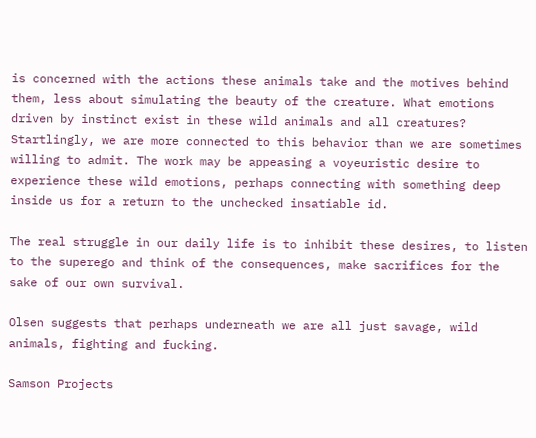is concerned with the actions these animals take and the motives behind them, less about simulating the beauty of the creature. What emotions driven by instinct exist in these wild animals and all creatures? Startlingly, we are more connected to this behavior than we are sometimes willing to admit. The work may be appeasing a voyeuristic desire to experience these wild emotions, perhaps connecting with something deep inside us for a return to the unchecked insatiable id.

The real struggle in our daily life is to inhibit these desires, to listen to the superego and think of the consequences, make sacrifices for the sake of our own survival.

Olsen suggests that perhaps underneath we are all just savage, wild animals, fighting and fucking.

Samson Projects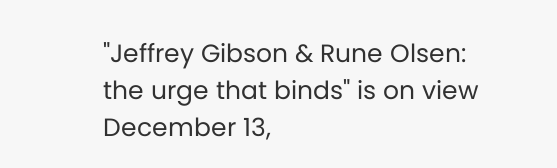"Jeffrey Gibson & Rune Olsen: the urge that binds" is on view December 13,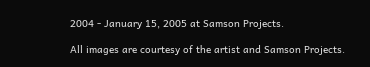2004 - January 15, 2005 at Samson Projects.

All images are courtesy of the artist and Samson Projects.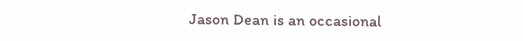Jason Dean is an occasional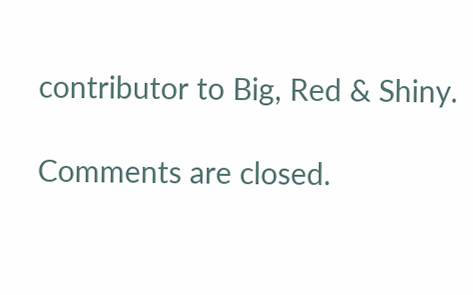contributor to Big, Red & Shiny.

Comments are closed.